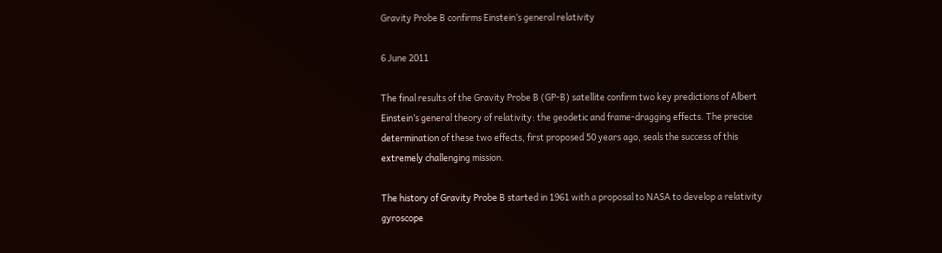Gravity Probe B confirms Einstein’s general relativity

6 June 2011

The final results of the Gravity Probe B (GP-B) satellite confirm two key predictions of Albert Einstein’s general theory of relativity: the geodetic and frame-dragging effects. The precise determination of these two effects, first proposed 50 years ago, seals the success of this extremely challenging mission.

The history of Gravity Probe B started in 1961 with a proposal to NASA to develop a relativity gyroscope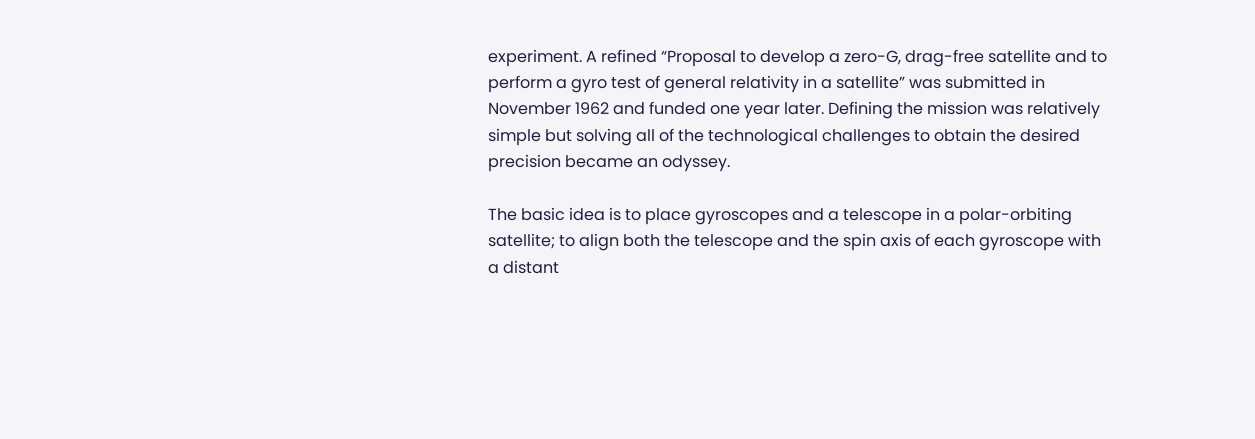experiment. A refined “Proposal to develop a zero-G, drag-free satellite and to perform a gyro test of general relativity in a satellite” was submitted in November 1962 and funded one year later. Defining the mission was relatively simple but solving all of the technological challenges to obtain the desired precision became an odyssey.

The basic idea is to place gyroscopes and a telescope in a polar-orbiting satellite; to align both the telescope and the spin axis of each gyroscope with a distant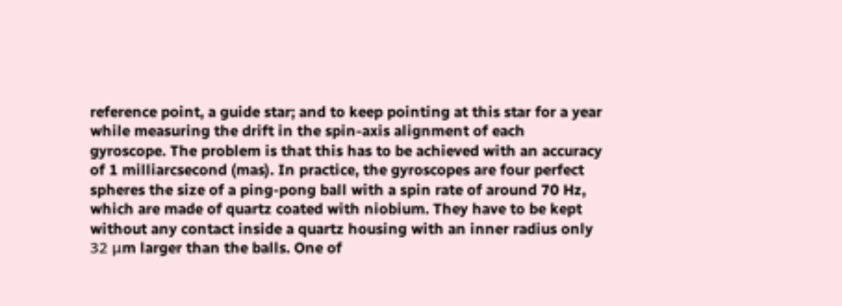reference point, a guide star; and to keep pointing at this star for a year while measuring the drift in the spin-axis alignment of each gyroscope. The problem is that this has to be achieved with an accuracy of 1 milliarcsecond (mas). In practice, the gyroscopes are four perfect spheres the size of a ping-pong ball with a spin rate of around 70 Hz, which are made of quartz coated with niobium. They have to be kept without any contact inside a quartz housing with an inner radius only 32 μm larger than the balls. One of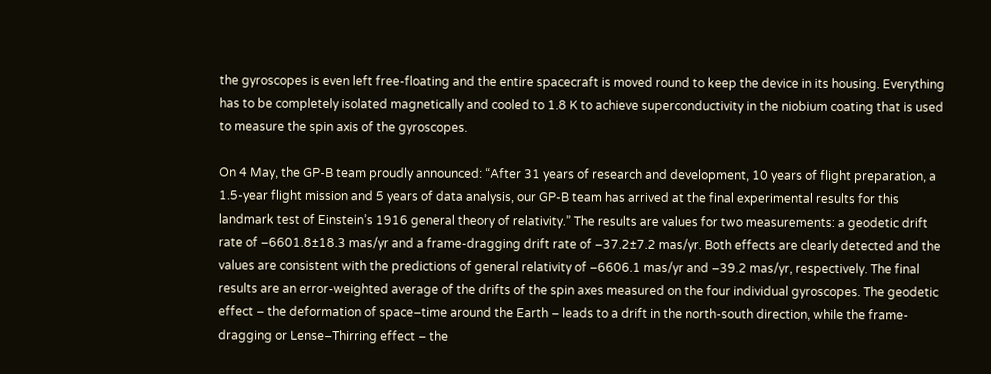the gyroscopes is even left free-floating and the entire spacecraft is moved round to keep the device in its housing. Everything has to be completely isolated magnetically and cooled to 1.8 K to achieve superconductivity in the niobium coating that is used to measure the spin axis of the gyroscopes.

On 4 May, the GP-B team proudly announced: “After 31 years of research and development, 10 years of flight preparation, a 1.5-year flight mission and 5 years of data analysis, our GP-B team has arrived at the final experimental results for this landmark test of Einstein’s 1916 general theory of relativity.” The results are values for two measurements: a geodetic drift rate of –6601.8±18.3 mas/yr and a frame-dragging drift rate of –37.2±7.2 mas/yr. Both effects are clearly detected and the values are consistent with the predictions of general relativity of –6606.1 mas/yr and –39.2 mas/yr, respectively. The final results are an error-weighted average of the drifts of the spin axes measured on the four individual gyroscopes. The geodetic effect – the deformation of space–time around the Earth – leads to a drift in the north-south direction, while the frame-dragging or Lense–Thirring effect – the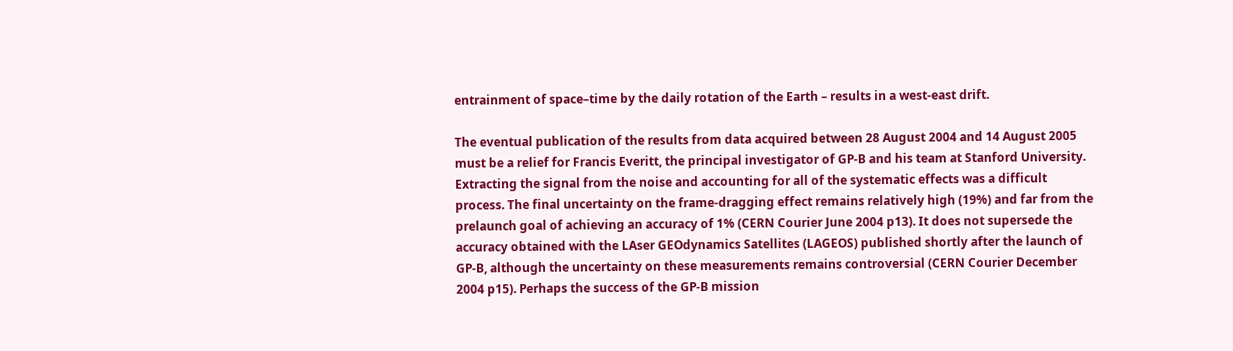entrainment of space–time by the daily rotation of the Earth – results in a west-east drift.

The eventual publication of the results from data acquired between 28 August 2004 and 14 August 2005 must be a relief for Francis Everitt, the principal investigator of GP-B and his team at Stanford University. Extracting the signal from the noise and accounting for all of the systematic effects was a difficult process. The final uncertainty on the frame-dragging effect remains relatively high (19%) and far from the prelaunch goal of achieving an accuracy of 1% (CERN Courier June 2004 p13). It does not supersede the accuracy obtained with the LAser GEOdynamics Satellites (LAGEOS) published shortly after the launch of GP-B, although the uncertainty on these measurements remains controversial (CERN Courier December 2004 p15). Perhaps the success of the GP-B mission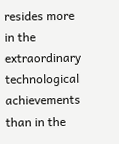resides more in the extraordinary technological achievements than in the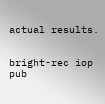actual results.


bright-rec iop pub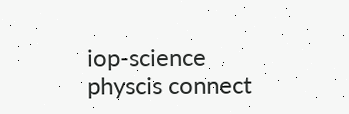iop-science physcis connect